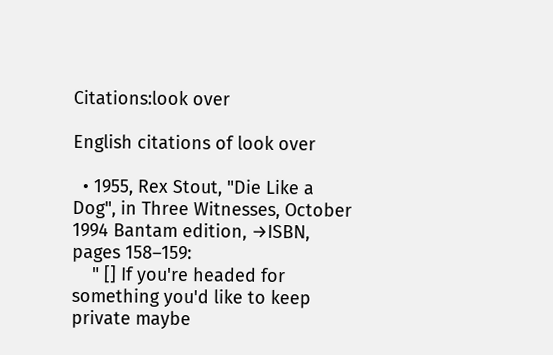Citations:look over

English citations of look over

  • 1955, Rex Stout, "Die Like a Dog", in Three Witnesses, October 1994 Bantam edition, →ISBN, pages 158–159:
    " [] If you're headed for something you'd like to keep private maybe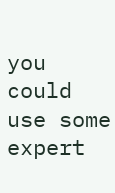you could use some expert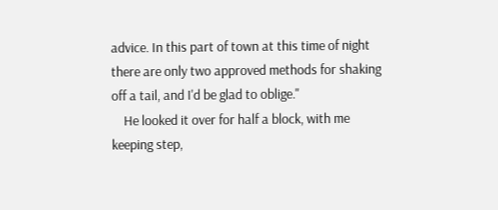advice. In this part of town at this time of night there are only two approved methods for shaking off a tail, and I'd be glad to oblige."
    He looked it over for half a block, with me keeping step,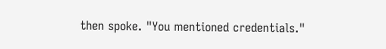then spoke. "You mentioned credentials."